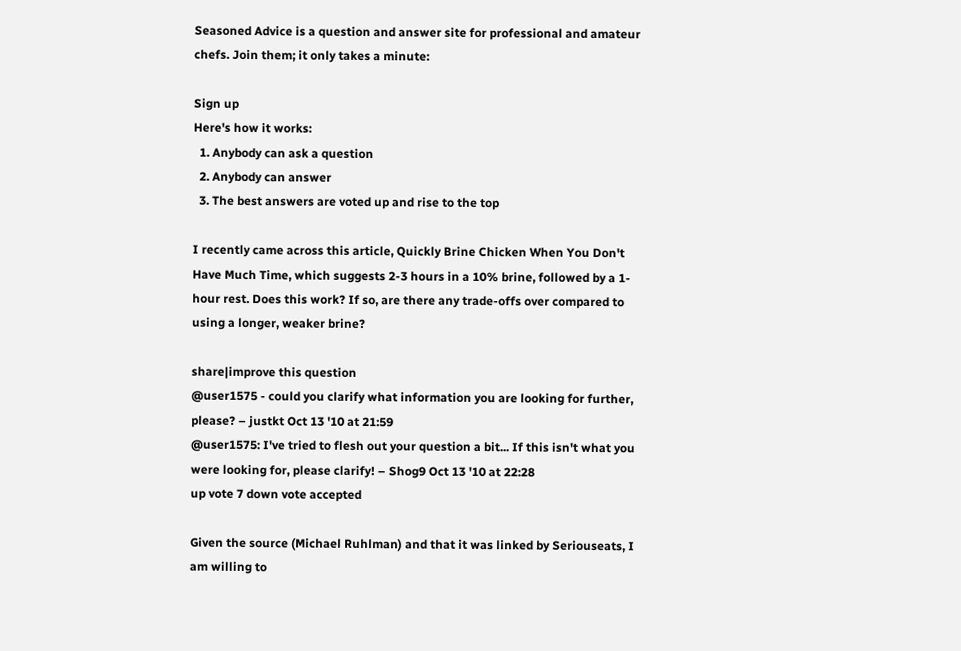Seasoned Advice is a question and answer site for professional and amateur chefs. Join them; it only takes a minute:

Sign up
Here's how it works:
  1. Anybody can ask a question
  2. Anybody can answer
  3. The best answers are voted up and rise to the top

I recently came across this article, Quickly Brine Chicken When You Don't Have Much Time, which suggests 2-3 hours in a 10% brine, followed by a 1-hour rest. Does this work? If so, are there any trade-offs over compared to using a longer, weaker brine?

share|improve this question
@user1575 - could you clarify what information you are looking for further, please? – justkt Oct 13 '10 at 21:59
@user1575: I've tried to flesh out your question a bit... If this isn't what you were looking for, please clarify! – Shog9 Oct 13 '10 at 22:28
up vote 7 down vote accepted

Given the source (Michael Ruhlman) and that it was linked by Seriouseats, I am willing to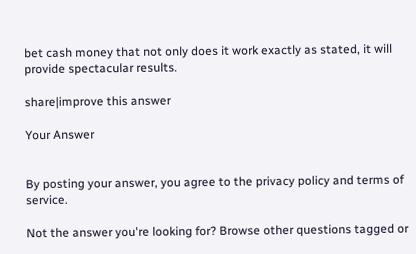bet cash money that not only does it work exactly as stated, it will provide spectacular results.

share|improve this answer

Your Answer


By posting your answer, you agree to the privacy policy and terms of service.

Not the answer you're looking for? Browse other questions tagged or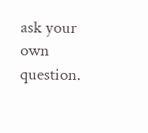ask your own question.